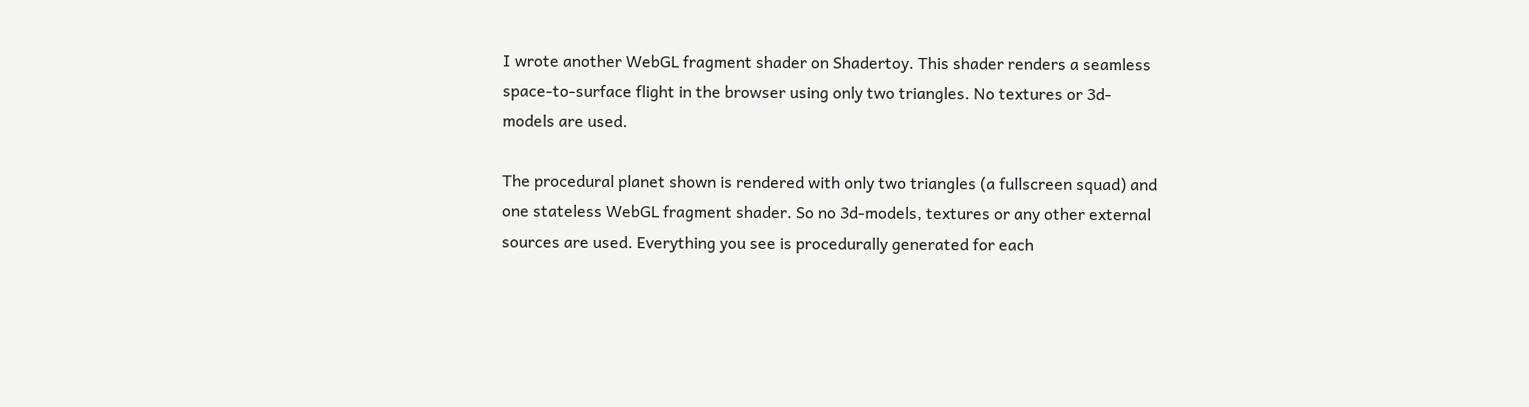I wrote another WebGL fragment shader on Shadertoy. This shader renders a seamless space-to-surface flight in the browser using only two triangles. No textures or 3d-models are used.

The procedural planet shown is rendered with only two triangles (a fullscreen squad) and one stateless WebGL fragment shader. So no 3d-models, textures or any other external sources are used. Everything you see is procedurally generated for each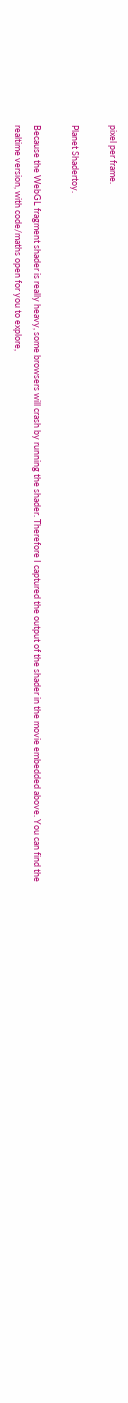pixel per frame.

Planet Shadertoy.

Because the WebGL fragment shader is really heavy, some browsers will crash by running the shader. Therefore I captured the output of the shader in the movie embedded above. You can find the realtime version, with code/maths open for you to explore,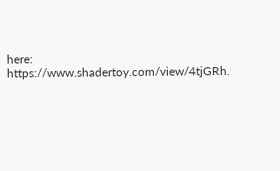here: https://www.shadertoy.com/view/4tjGRh.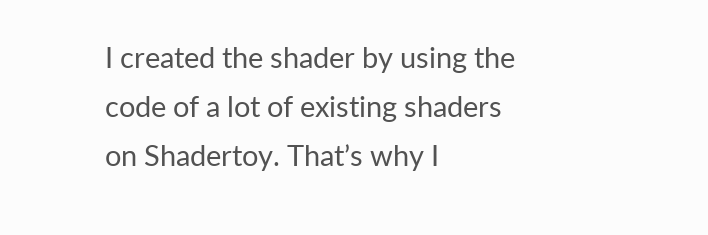I created the shader by using the code of a lot of existing shaders on Shadertoy. That’s why I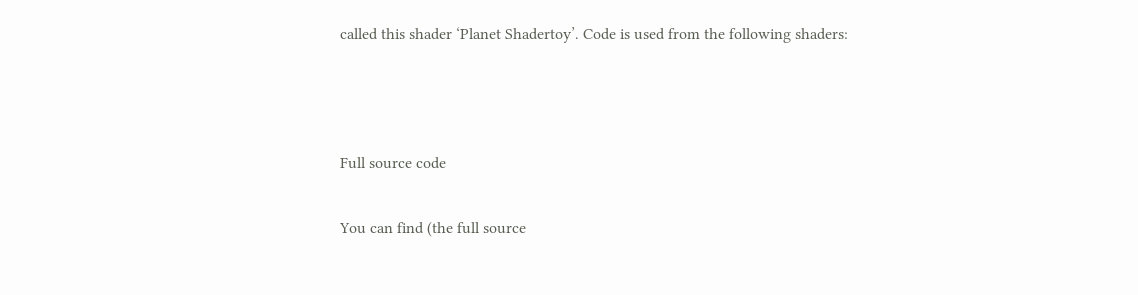called this shader ‘Planet Shadertoy’. Code is used from the following shaders:



Full source code

You can find (the full source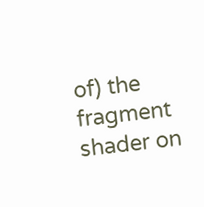of) the fragment shader on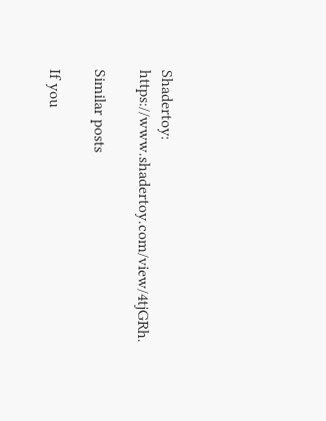Shadertoy: https://www.shadertoy.com/view/4tjGRh.

Similar posts

If you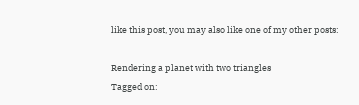like this post, you may also like one of my other posts:

Rendering a planet with two triangles
Tagged on: